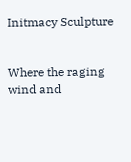Initmacy Sculpture


Where the raging wind and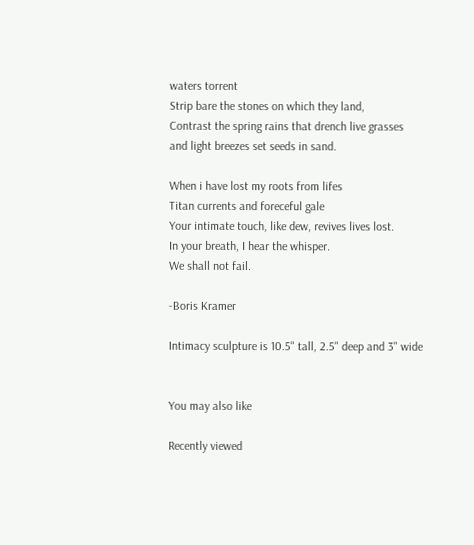waters torrent
Strip bare the stones on which they land,
Contrast the spring rains that drench live grasses
and light breezes set seeds in sand.

When i have lost my roots from lifes
Titan currents and foreceful gale
Your intimate touch, like dew, revives lives lost.
In your breath, I hear the whisper.
We shall not fail.

-Boris Kramer

Intimacy sculpture is 10.5" tall, 2.5" deep and 3" wide


You may also like

Recently viewed